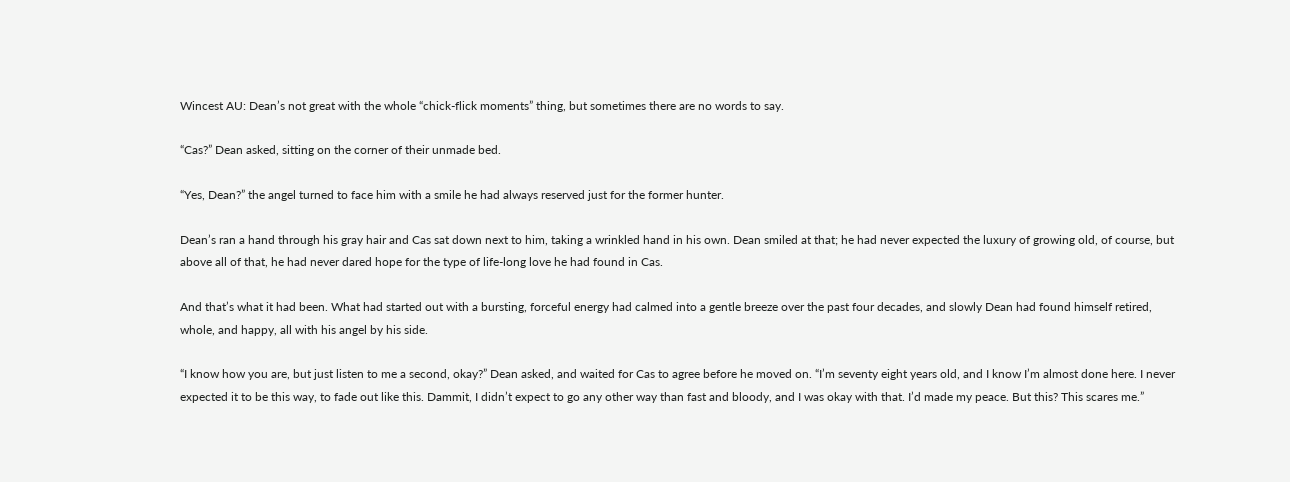Wincest AU: Dean’s not great with the whole “chick-flick moments” thing, but sometimes there are no words to say.

“Cas?” Dean asked, sitting on the corner of their unmade bed.

“Yes, Dean?” the angel turned to face him with a smile he had always reserved just for the former hunter.

Dean’s ran a hand through his gray hair and Cas sat down next to him, taking a wrinkled hand in his own. Dean smiled at that; he had never expected the luxury of growing old, of course, but above all of that, he had never dared hope for the type of life-long love he had found in Cas.

And that’s what it had been. What had started out with a bursting, forceful energy had calmed into a gentle breeze over the past four decades, and slowly Dean had found himself retired, whole, and happy, all with his angel by his side.

“I know how you are, but just listen to me a second, okay?” Dean asked, and waited for Cas to agree before he moved on. “I’m seventy eight years old, and I know I’m almost done here. I never expected it to be this way, to fade out like this. Dammit, I didn’t expect to go any other way than fast and bloody, and I was okay with that. I’d made my peace. But this? This scares me.”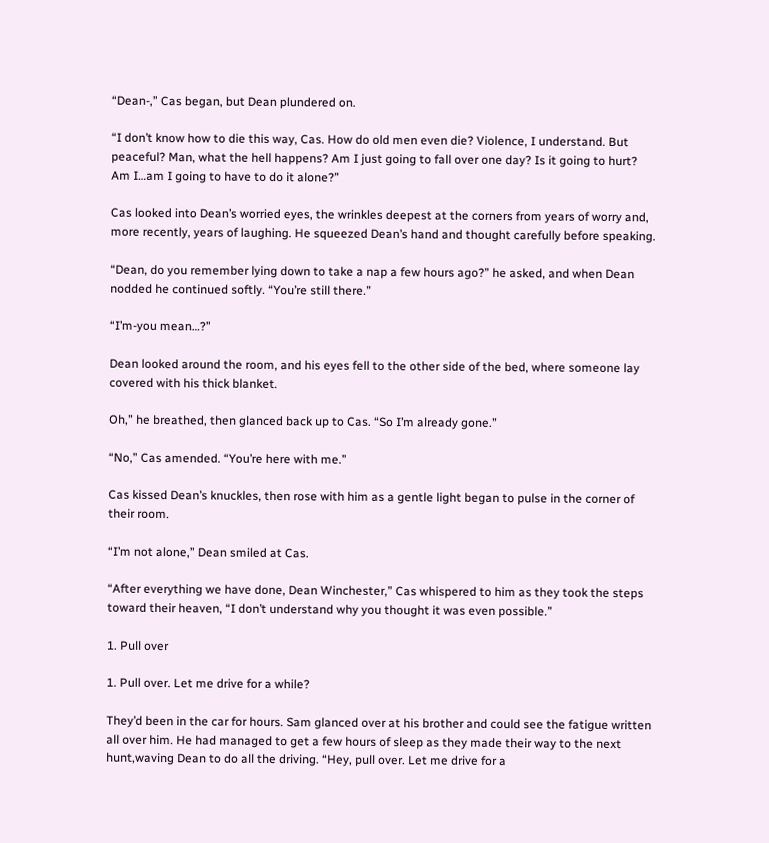“Dean-,” Cas began, but Dean plundered on.

“I don’t know how to die this way, Cas. How do old men even die? Violence, I understand. But peaceful? Man, what the hell happens? Am I just going to fall over one day? Is it going to hurt? Am I…am I going to have to do it alone?”

Cas looked into Dean’s worried eyes, the wrinkles deepest at the corners from years of worry and, more recently, years of laughing. He squeezed Dean’s hand and thought carefully before speaking.

“Dean, do you remember lying down to take a nap a few hours ago?” he asked, and when Dean nodded he continued softly. “You’re still there.”

“I’m-you mean…?”

Dean looked around the room, and his eyes fell to the other side of the bed, where someone lay covered with his thick blanket.

Oh,” he breathed, then glanced back up to Cas. “So I’m already gone.”

“No,” Cas amended. “You’re here with me.”

Cas kissed Dean’s knuckles, then rose with him as a gentle light began to pulse in the corner of their room.

“I’m not alone,” Dean smiled at Cas.

“After everything we have done, Dean Winchester,” Cas whispered to him as they took the steps toward their heaven, “I don’t understand why you thought it was even possible.”

1. Pull over

1. Pull over. Let me drive for a while?

They’d been in the car for hours. Sam glanced over at his brother and could see the fatigue written all over him. He had managed to get a few hours of sleep as they made their way to the next hunt,waving Dean to do all the driving. “Hey, pull over. Let me drive for a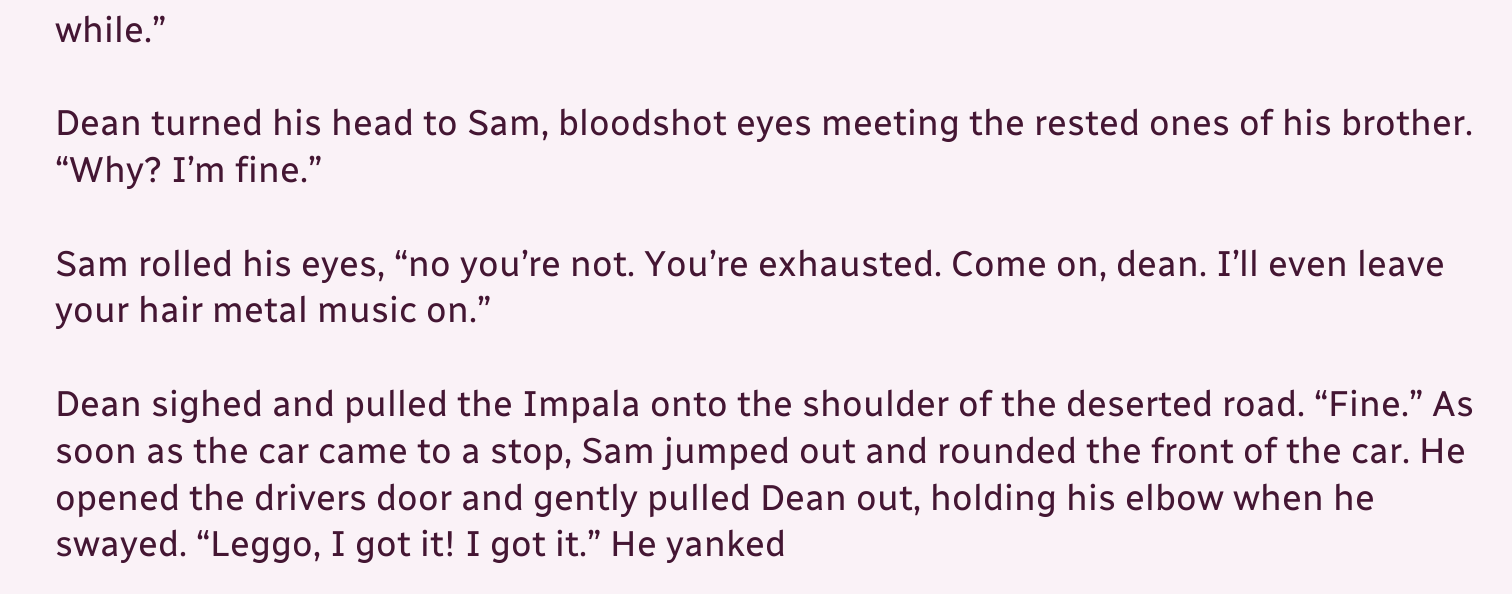while.”

Dean turned his head to Sam, bloodshot eyes meeting the rested ones of his brother. “Why? I’m fine.”

Sam rolled his eyes, “no you’re not. You’re exhausted. Come on, dean. I’ll even leave your hair metal music on.”

Dean sighed and pulled the Impala onto the shoulder of the deserted road. “Fine.” As soon as the car came to a stop, Sam jumped out and rounded the front of the car. He opened the drivers door and gently pulled Dean out, holding his elbow when he swayed. “Leggo, I got it! I got it.” He yanked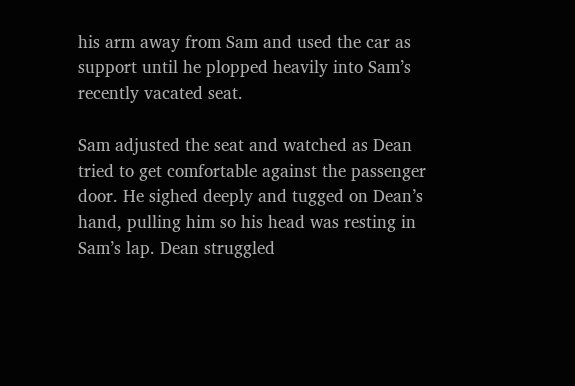his arm away from Sam and used the car as support until he plopped heavily into Sam’s recently vacated seat.

Sam adjusted the seat and watched as Dean tried to get comfortable against the passenger door. He sighed deeply and tugged on Dean’s hand, pulling him so his head was resting in Sam’s lap. Dean struggled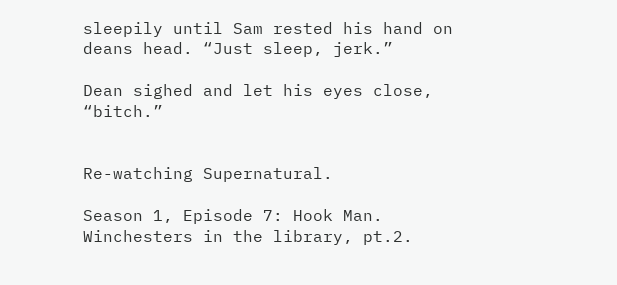sleepily until Sam rested his hand on deans head. “Just sleep, jerk.”

Dean sighed and let his eyes close, “bitch.”


Re-watching Supernatural.

Season 1, Episode 7: Hook Man.
Winchesters in the library, pt.2.